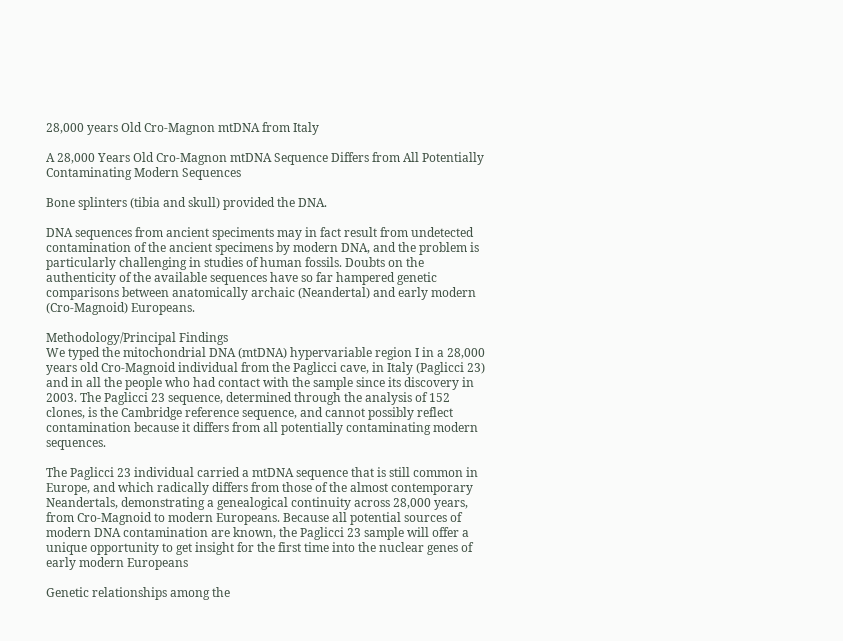28,000 years Old Cro-Magnon mtDNA from Italy

A 28,000 Years Old Cro-Magnon mtDNA Sequence Differs from All Potentially Contaminating Modern Sequences

Bone splinters (tibia and skull) provided the DNA.

DNA sequences from ancient speciments may in fact result from undetected contamination of the ancient specimens by modern DNA, and the problem is particularly challenging in studies of human fossils. Doubts on the authenticity of the available sequences have so far hampered genetic comparisons between anatomically archaic (Neandertal) and early modern (Cro-Magnoid) Europeans.

Methodology/Principal Findings
We typed the mitochondrial DNA (mtDNA) hypervariable region I in a 28,000 years old Cro-Magnoid individual from the Paglicci cave, in Italy (Paglicci 23) and in all the people who had contact with the sample since its discovery in 2003. The Paglicci 23 sequence, determined through the analysis of 152 clones, is the Cambridge reference sequence, and cannot possibly reflect contamination because it differs from all potentially contaminating modern sequences.

The Paglicci 23 individual carried a mtDNA sequence that is still common in Europe, and which radically differs from those of the almost contemporary Neandertals, demonstrating a genealogical continuity across 28,000 years, from Cro-Magnoid to modern Europeans. Because all potential sources of modern DNA contamination are known, the Paglicci 23 sample will offer a unique opportunity to get insight for the first time into the nuclear genes of early modern Europeans

Genetic relationships among the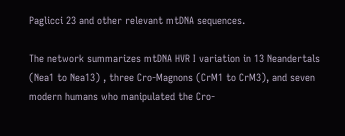Paglicci 23 and other relevant mtDNA sequences.

The network summarizes mtDNA HVR I variation in 13 Neandertals (Nea1 to Nea13) , three Cro-Magnons (CrM1 to CrM3), and seven modern humans who manipulated the Cro-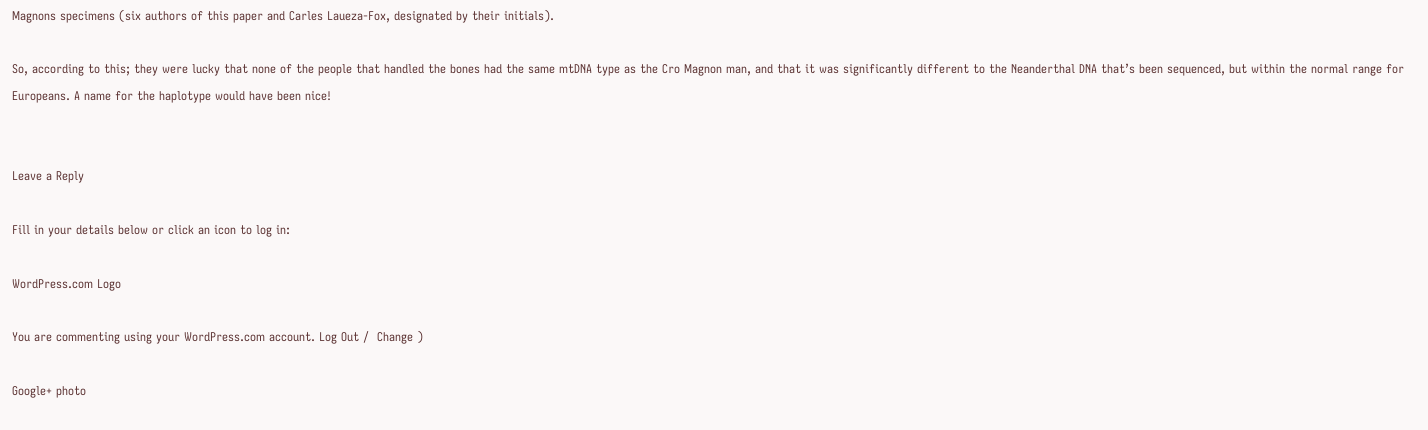Magnons specimens (six authors of this paper and Carles Laueza-Fox, designated by their initials).

So, according to this; they were lucky that none of the people that handled the bones had the same mtDNA type as the Cro Magnon man, and that it was significantly different to the Neanderthal DNA that’s been sequenced, but within the normal range for Europeans. A name for the haplotype would have been nice!


Leave a Reply

Fill in your details below or click an icon to log in:

WordPress.com Logo

You are commenting using your WordPress.com account. Log Out /  Change )

Google+ photo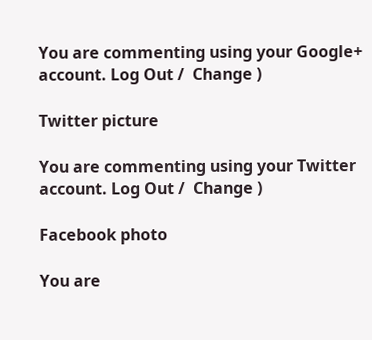You are commenting using your Google+ account. Log Out /  Change )

Twitter picture

You are commenting using your Twitter account. Log Out /  Change )

Facebook photo

You are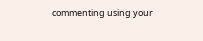commenting using your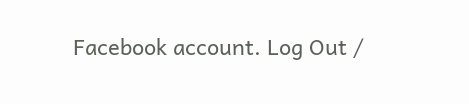Facebook account. Log Out /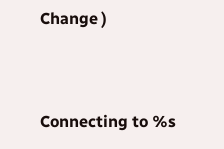Change )


Connecting to %s